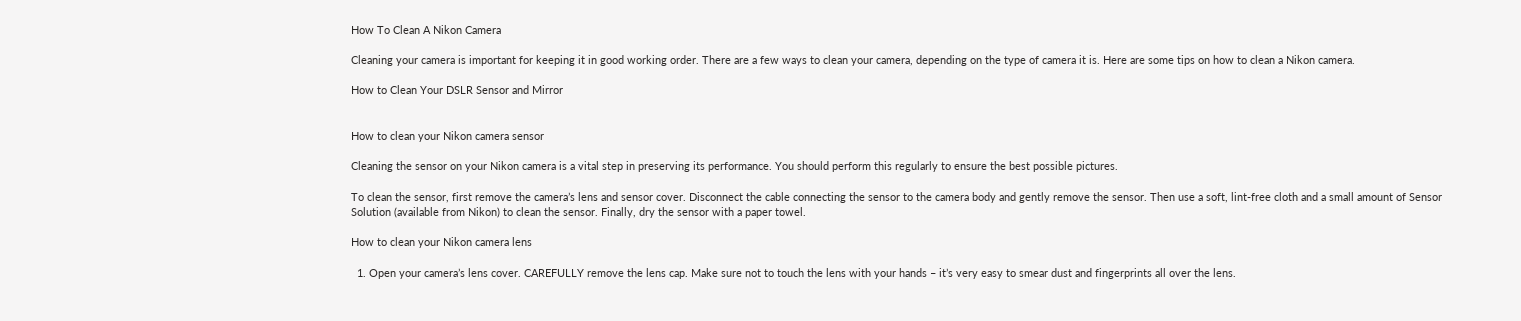How To Clean A Nikon Camera

Cleaning your camera is important for keeping it in good working order. There are a few ways to clean your camera, depending on the type of camera it is. Here are some tips on how to clean a Nikon camera.

How to Clean Your DSLR Sensor and Mirror


How to clean your Nikon camera sensor

Cleaning the sensor on your Nikon camera is a vital step in preserving its performance. You should perform this regularly to ensure the best possible pictures.

To clean the sensor, first remove the camera’s lens and sensor cover. Disconnect the cable connecting the sensor to the camera body and gently remove the sensor. Then use a soft, lint-free cloth and a small amount of Sensor Solution (available from Nikon) to clean the sensor. Finally, dry the sensor with a paper towel.

How to clean your Nikon camera lens

  1. Open your camera’s lens cover. CAREFULLY remove the lens cap. Make sure not to touch the lens with your hands – it’s very easy to smear dust and fingerprints all over the lens.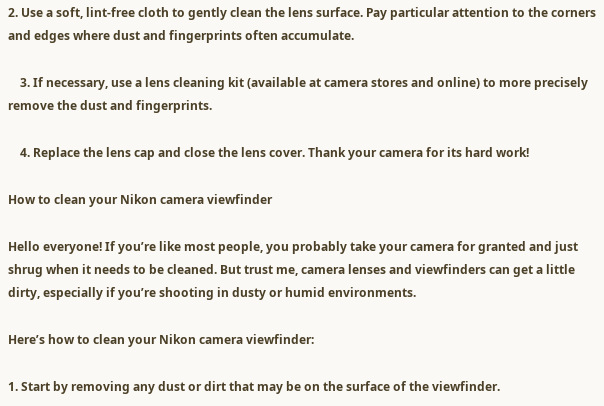2. Use a soft, lint-free cloth to gently clean the lens surface. Pay particular attention to the corners and edges where dust and fingerprints often accumulate.

    3. If necessary, use a lens cleaning kit (available at camera stores and online) to more precisely remove the dust and fingerprints.

    4. Replace the lens cap and close the lens cover. Thank your camera for its hard work!

How to clean your Nikon camera viewfinder

Hello everyone! If you’re like most people, you probably take your camera for granted and just shrug when it needs to be cleaned. But trust me, camera lenses and viewfinders can get a little dirty, especially if you’re shooting in dusty or humid environments.

Here’s how to clean your Nikon camera viewfinder:

1. Start by removing any dust or dirt that may be on the surface of the viewfinder.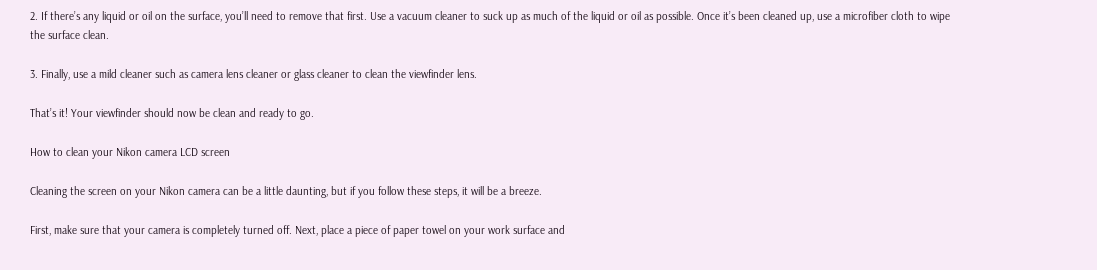2. If there’s any liquid or oil on the surface, you’ll need to remove that first. Use a vacuum cleaner to suck up as much of the liquid or oil as possible. Once it’s been cleaned up, use a microfiber cloth to wipe the surface clean.

3. Finally, use a mild cleaner such as camera lens cleaner or glass cleaner to clean the viewfinder lens.

That’s it! Your viewfinder should now be clean and ready to go.

How to clean your Nikon camera LCD screen

Cleaning the screen on your Nikon camera can be a little daunting, but if you follow these steps, it will be a breeze.

First, make sure that your camera is completely turned off. Next, place a piece of paper towel on your work surface and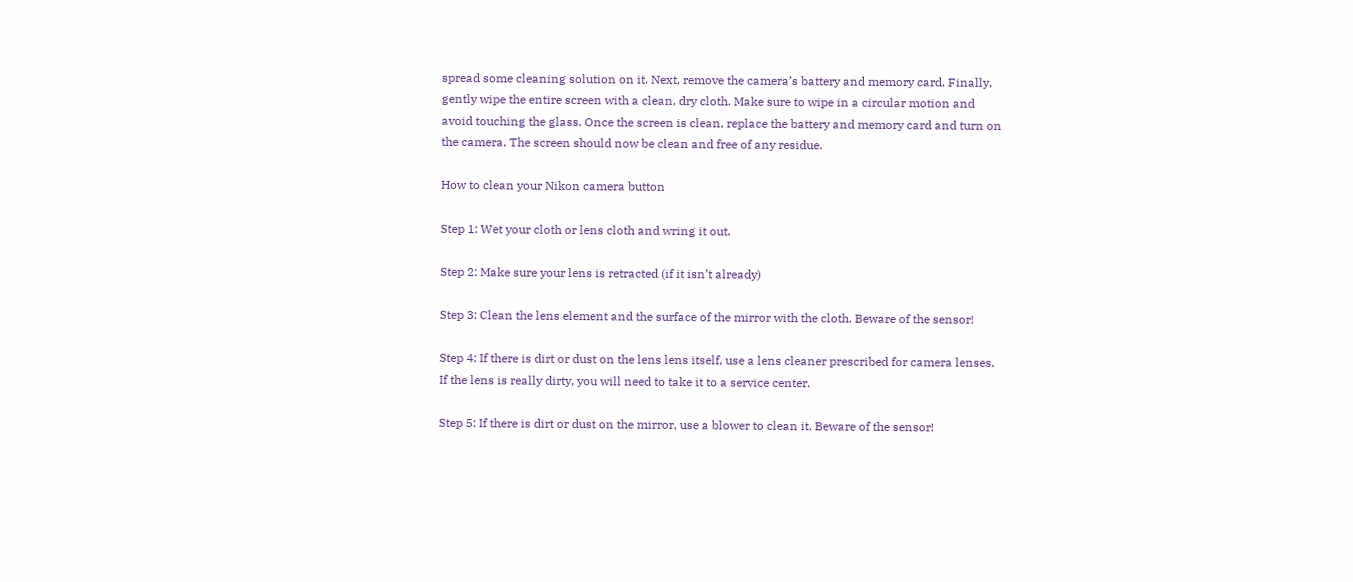spread some cleaning solution on it. Next, remove the camera’s battery and memory card. Finally, gently wipe the entire screen with a clean, dry cloth. Make sure to wipe in a circular motion and avoid touching the glass. Once the screen is clean, replace the battery and memory card and turn on the camera. The screen should now be clean and free of any residue.

How to clean your Nikon camera button

Step 1: Wet your cloth or lens cloth and wring it out.

Step 2: Make sure your lens is retracted (if it isn’t already)

Step 3: Clean the lens element and the surface of the mirror with the cloth. Beware of the sensor!

Step 4: If there is dirt or dust on the lens lens itself, use a lens cleaner prescribed for camera lenses. If the lens is really dirty, you will need to take it to a service center.

Step 5: If there is dirt or dust on the mirror, use a blower to clean it. Beware of the sensor!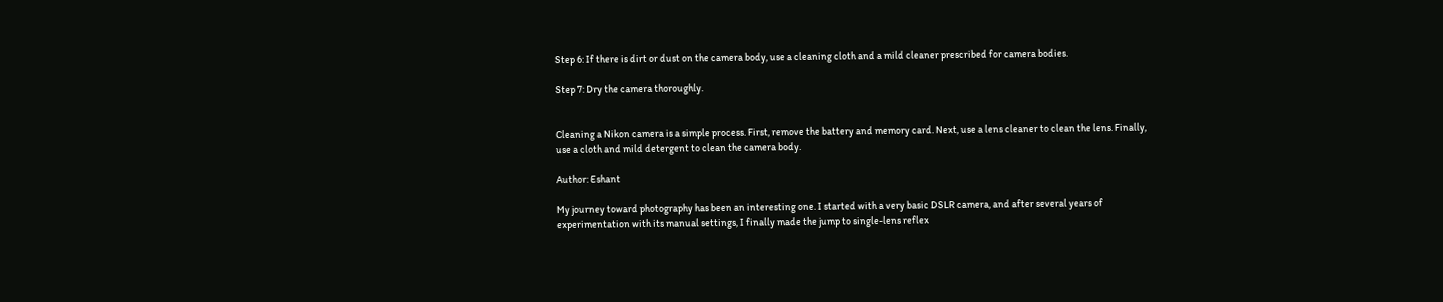Step 6: If there is dirt or dust on the camera body, use a cleaning cloth and a mild cleaner prescribed for camera bodies.

Step 7: Dry the camera thoroughly.


Cleaning a Nikon camera is a simple process. First, remove the battery and memory card. Next, use a lens cleaner to clean the lens. Finally, use a cloth and mild detergent to clean the camera body.

Author: Eshant

My journey toward photography has been an interesting one. I started with a very basic DSLR camera, and after several years of experimentation with its manual settings, I finally made the jump to single-lens reflex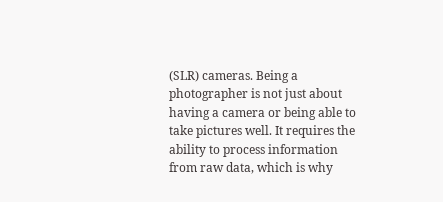(SLR) cameras. Being a photographer is not just about having a camera or being able to take pictures well. It requires the ability to process information from raw data, which is why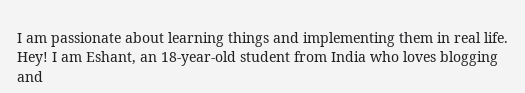I am passionate about learning things and implementing them in real life. Hey! I am Eshant, an 18-year-old student from India who loves blogging and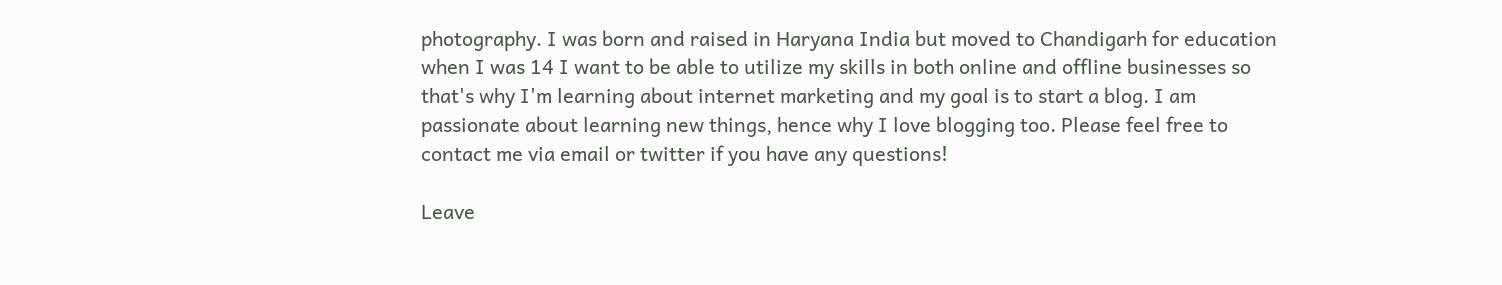photography. I was born and raised in Haryana India but moved to Chandigarh for education when I was 14 I want to be able to utilize my skills in both online and offline businesses so that's why I'm learning about internet marketing and my goal is to start a blog. I am passionate about learning new things, hence why I love blogging too. Please feel free to contact me via email or twitter if you have any questions!

Leave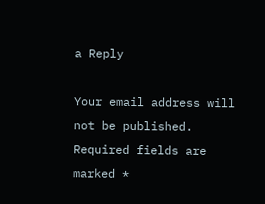a Reply

Your email address will not be published. Required fields are marked *